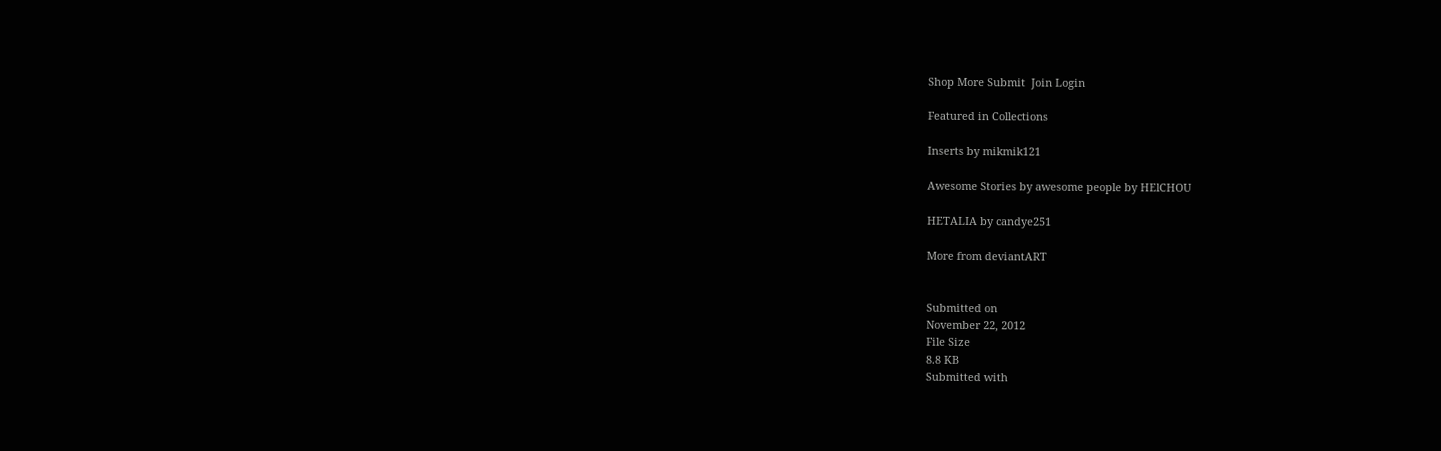Shop More Submit  Join Login

Featured in Collections

Inserts by mikmik121

Awesome Stories by awesome people by HElCHOU

HETALIA by candye251

More from deviantART


Submitted on
November 22, 2012
File Size
8.8 KB
Submitted with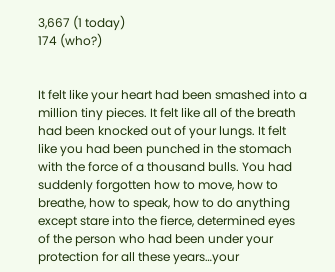3,667 (1 today)
174 (who?)


It felt like your heart had been smashed into a million tiny pieces. It felt like all of the breath had been knocked out of your lungs. It felt like you had been punched in the stomach with the force of a thousand bulls. You had suddenly forgotten how to move, how to breathe, how to speak, how to do anything except stare into the fierce, determined eyes of the person who had been under your protection for all these years…your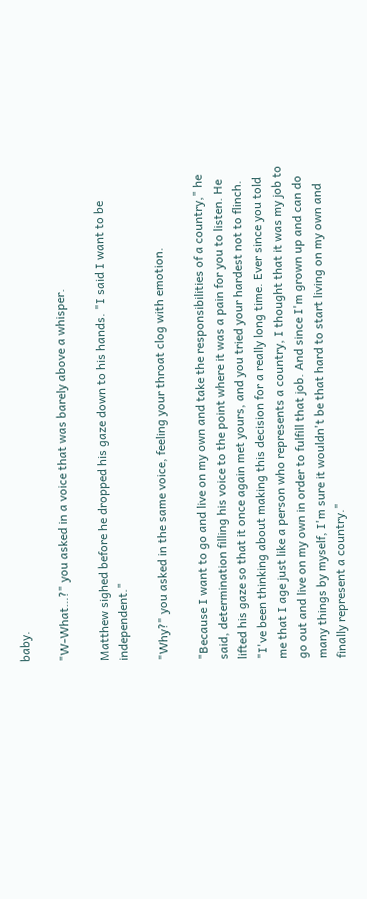baby.

"W-What…?" you asked in a voice that was barely above a whisper.

Matthew sighed before he dropped his gaze down to his hands. "I said I want to be independent."

"Why?" you asked in the same voice, feeling your throat clog with emotion.

"Because I want to go and live on my own and take the responsibilities of a country," he said, determination filling his voice to the point where it was a pain for you to listen. He lifted his gaze so that it once again met yours, and you tried your hardest not to flinch. "I've been thinking about making this decision for a really long time. Ever since you told me that I age just like a person who represents a country, I thought that it was my job to go out and live on my own in order to fulfill that job. And since I'm grown up and can do many things by myself, I'm sure it wouldn't be that hard to start living on my own and finally represent a country."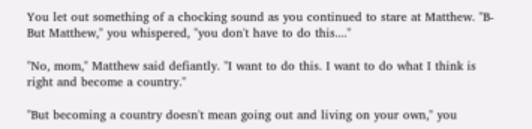You let out something of a chocking sound as you continued to stare at Matthew. "B-But Matthew," you whispered, "you don't have to do this...."

"No, mom," Matthew said defiantly. "I want to do this. I want to do what I think is right and become a country."

"But becoming a country doesn't mean going out and living on your own," you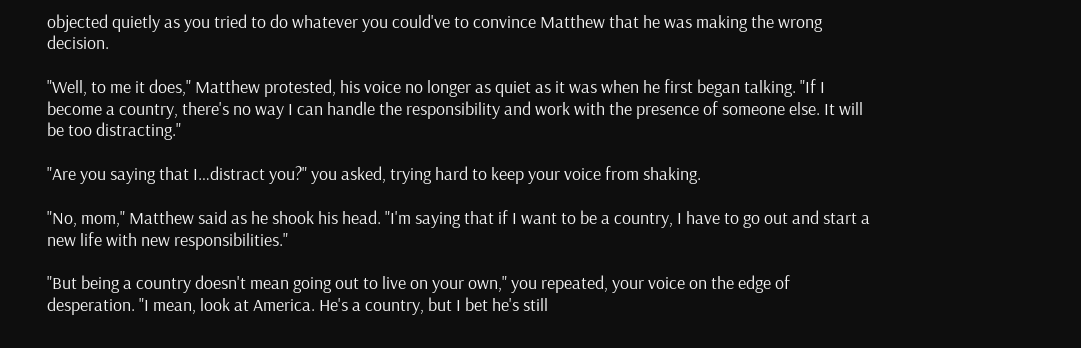objected quietly as you tried to do whatever you could've to convince Matthew that he was making the wrong decision.

"Well, to me it does," Matthew protested, his voice no longer as quiet as it was when he first began talking. "If I become a country, there's no way I can handle the responsibility and work with the presence of someone else. It will be too distracting."

"Are you saying that I…distract you?" you asked, trying hard to keep your voice from shaking.

"No, mom," Matthew said as he shook his head. "I'm saying that if I want to be a country, I have to go out and start a new life with new responsibilities."

"But being a country doesn't mean going out to live on your own," you repeated, your voice on the edge of desperation. "I mean, look at America. He's a country, but I bet he's still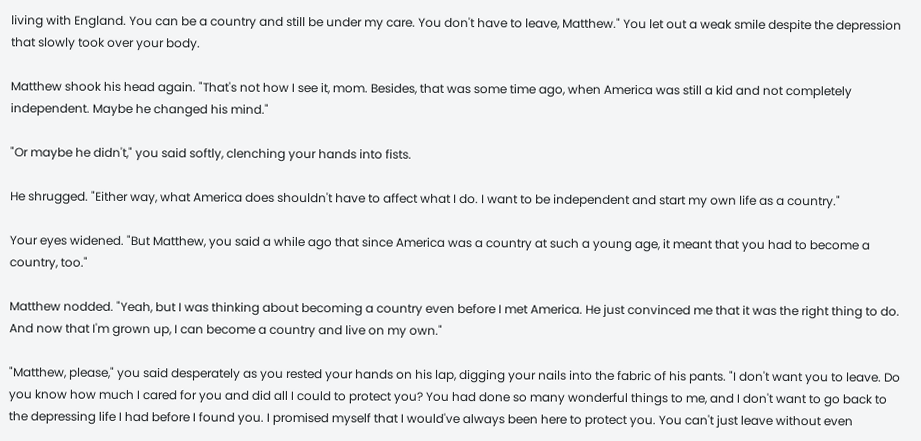living with England. You can be a country and still be under my care. You don't have to leave, Matthew." You let out a weak smile despite the depression that slowly took over your body.

Matthew shook his head again. "That's not how I see it, mom. Besides, that was some time ago, when America was still a kid and not completely independent. Maybe he changed his mind."

"Or maybe he didn't," you said softly, clenching your hands into fists.

He shrugged. "Either way, what America does shouldn't have to affect what I do. I want to be independent and start my own life as a country."

Your eyes widened. "But Matthew, you said a while ago that since America was a country at such a young age, it meant that you had to become a country, too."

Matthew nodded. "Yeah, but I was thinking about becoming a country even before I met America. He just convinced me that it was the right thing to do. And now that I'm grown up, I can become a country and live on my own."

"Matthew, please," you said desperately as you rested your hands on his lap, digging your nails into the fabric of his pants. "I don't want you to leave. Do you know how much I cared for you and did all I could to protect you? You had done so many wonderful things to me, and I don't want to go back to the depressing life I had before I found you. I promised myself that I would've always been here to protect you. You can't just leave without even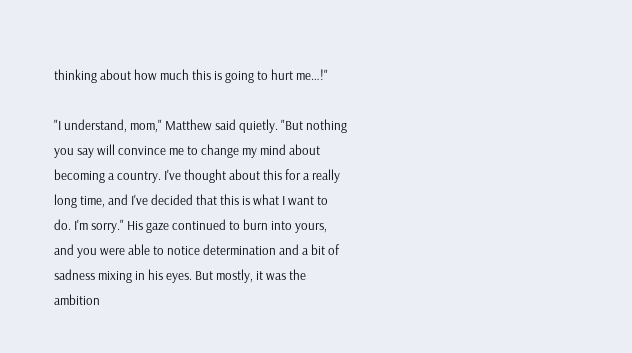thinking about how much this is going to hurt me…!"

"I understand, mom," Matthew said quietly. "But nothing you say will convince me to change my mind about becoming a country. I've thought about this for a really long time, and I've decided that this is what I want to do. I'm sorry." His gaze continued to burn into yours, and you were able to notice determination and a bit of sadness mixing in his eyes. But mostly, it was the ambition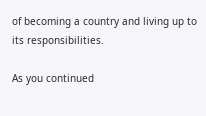of becoming a country and living up to its responsibilities.

As you continued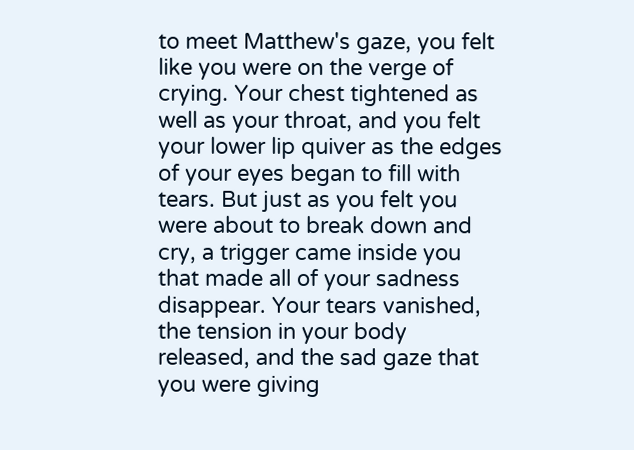to meet Matthew's gaze, you felt like you were on the verge of crying. Your chest tightened as well as your throat, and you felt your lower lip quiver as the edges of your eyes began to fill with tears. But just as you felt you were about to break down and cry, a trigger came inside you that made all of your sadness disappear. Your tears vanished, the tension in your body released, and the sad gaze that you were giving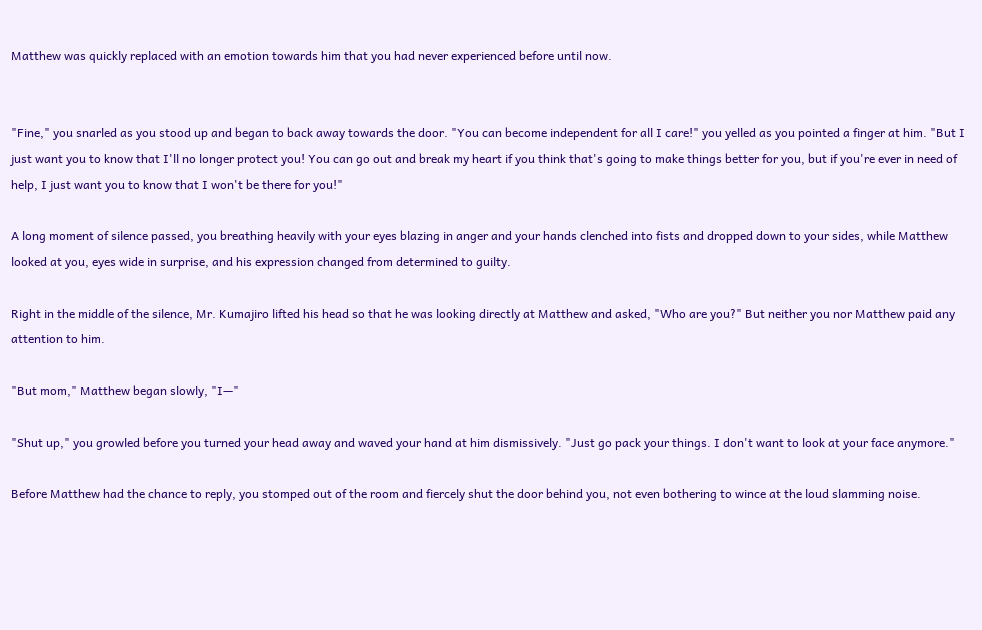Matthew was quickly replaced with an emotion towards him that you had never experienced before until now.


"Fine," you snarled as you stood up and began to back away towards the door. "You can become independent for all I care!" you yelled as you pointed a finger at him. "But I just want you to know that I'll no longer protect you! You can go out and break my heart if you think that's going to make things better for you, but if you're ever in need of help, I just want you to know that I won't be there for you!"

A long moment of silence passed, you breathing heavily with your eyes blazing in anger and your hands clenched into fists and dropped down to your sides, while Matthew looked at you, eyes wide in surprise, and his expression changed from determined to guilty.

Right in the middle of the silence, Mr. Kumajiro lifted his head so that he was looking directly at Matthew and asked, "Who are you?" But neither you nor Matthew paid any attention to him.

"But mom," Matthew began slowly, "I—"

"Shut up," you growled before you turned your head away and waved your hand at him dismissively. "Just go pack your things. I don't want to look at your face anymore."

Before Matthew had the chance to reply, you stomped out of the room and fiercely shut the door behind you, not even bothering to wince at the loud slamming noise.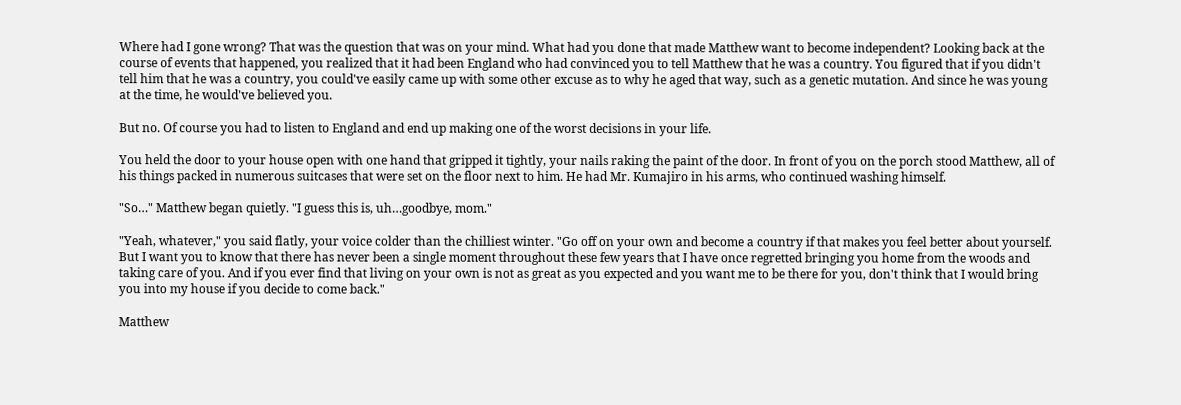Where had I gone wrong? That was the question that was on your mind. What had you done that made Matthew want to become independent? Looking back at the course of events that happened, you realized that it had been England who had convinced you to tell Matthew that he was a country. You figured that if you didn't tell him that he was a country, you could've easily came up with some other excuse as to why he aged that way, such as a genetic mutation. And since he was young at the time, he would've believed you.

But no. Of course you had to listen to England and end up making one of the worst decisions in your life.

You held the door to your house open with one hand that gripped it tightly, your nails raking the paint of the door. In front of you on the porch stood Matthew, all of his things packed in numerous suitcases that were set on the floor next to him. He had Mr. Kumajiro in his arms, who continued washing himself.

"So…" Matthew began quietly. "I guess this is, uh…goodbye, mom."

"Yeah, whatever," you said flatly, your voice colder than the chilliest winter. "Go off on your own and become a country if that makes you feel better about yourself. But I want you to know that there has never been a single moment throughout these few years that I have once regretted bringing you home from the woods and taking care of you. And if you ever find that living on your own is not as great as you expected and you want me to be there for you, don't think that I would bring you into my house if you decide to come back."

Matthew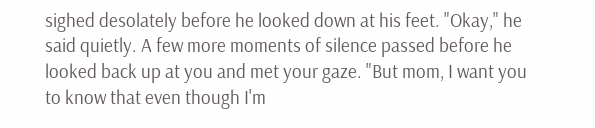sighed desolately before he looked down at his feet. "Okay," he said quietly. A few more moments of silence passed before he looked back up at you and met your gaze. "But mom, I want you to know that even though I'm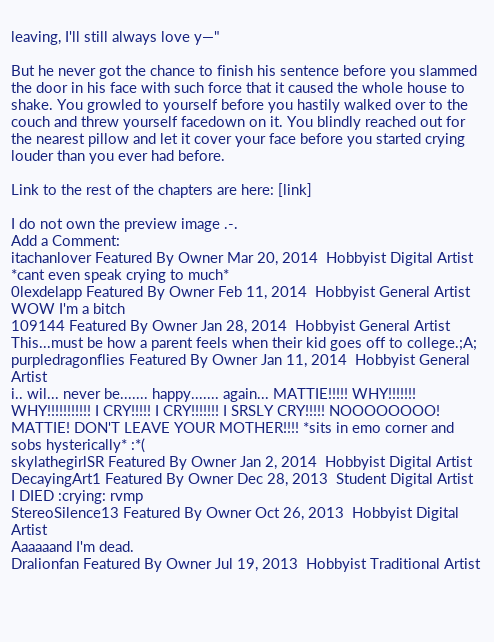leaving, I'll still always love y—"

But he never got the chance to finish his sentence before you slammed the door in his face with such force that it caused the whole house to shake. You growled to yourself before you hastily walked over to the couch and threw yourself facedown on it. You blindly reached out for the nearest pillow and let it cover your face before you started crying louder than you ever had before.

Link to the rest of the chapters are here: [link]

I do not own the preview image .-.
Add a Comment:
itachanlover Featured By Owner Mar 20, 2014  Hobbyist Digital Artist
*cant even speak crying to much*
0lexdelapp Featured By Owner Feb 11, 2014  Hobbyist General Artist
WOW I'm a bitch
109144 Featured By Owner Jan 28, 2014  Hobbyist General Artist
This...must be how a parent feels when their kid goes off to college.;A;
purpledragonflies Featured By Owner Jan 11, 2014  Hobbyist General Artist
i.. wil... never be....... happy....... again... MATTIE!!!!! WHY!!!!!!! WHY!!!!!!!!!!! I CRY!!!!! I CRY!!!!!!! I SRSLY CRY!!!!! NOOOOOOOO! MATTIE! DON'T LEAVE YOUR MOTHER!!!! *sits in emo corner and sobs hysterically* :*(
skylathegirlSR Featured By Owner Jan 2, 2014  Hobbyist Digital Artist
DecayingArt1 Featured By Owner Dec 28, 2013  Student Digital Artist
I DIED :crying: rvmp
StereoSilence13 Featured By Owner Oct 26, 2013  Hobbyist Digital Artist
Aaaaaand I'm dead.
Dralionfan Featured By Owner Jul 19, 2013  Hobbyist Traditional Artist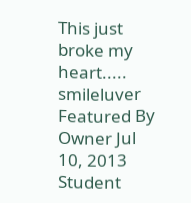This just broke my heart.....
smileluver Featured By Owner Jul 10, 2013  Student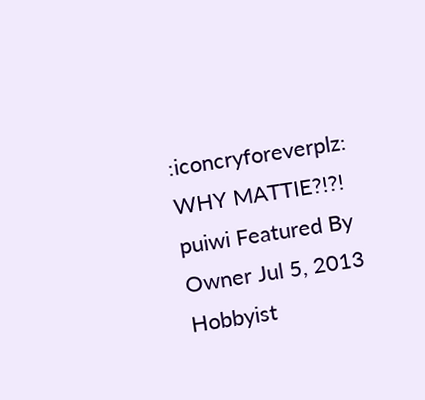:iconcryforeverplz: WHY MATTIE?!?!
puiwi Featured By Owner Jul 5, 2013  Hobbyist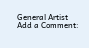General Artist
Add a Comment: